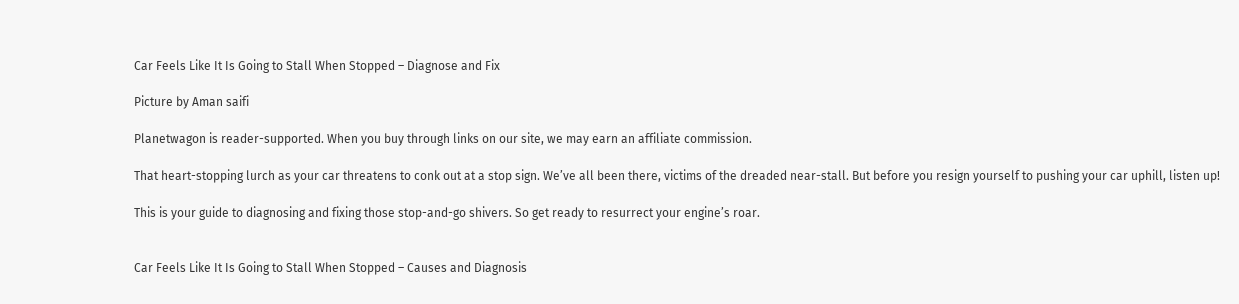Car Feels Like It Is Going to Stall When Stopped – Diagnose and Fix

Picture by Aman saifi

Planetwagon is reader-supported. When you buy through links on our site, we may earn an affiliate commission.

That heart-stopping lurch as your car threatens to conk out at a stop sign. We’ve all been there, victims of the dreaded near-stall. But before you resign yourself to pushing your car uphill, listen up!

This is your guide to diagnosing and fixing those stop-and-go shivers. So get ready to resurrect your engine’s roar.


Car Feels Like It Is Going to Stall When Stopped – Causes and Diagnosis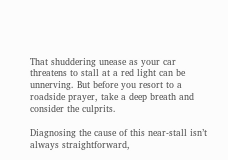That shuddering unease as your car threatens to stall at a red light can be unnerving. But before you resort to a roadside prayer, take a deep breath and consider the culprits.

Diagnosing the cause of this near-stall isn’t always straightforward,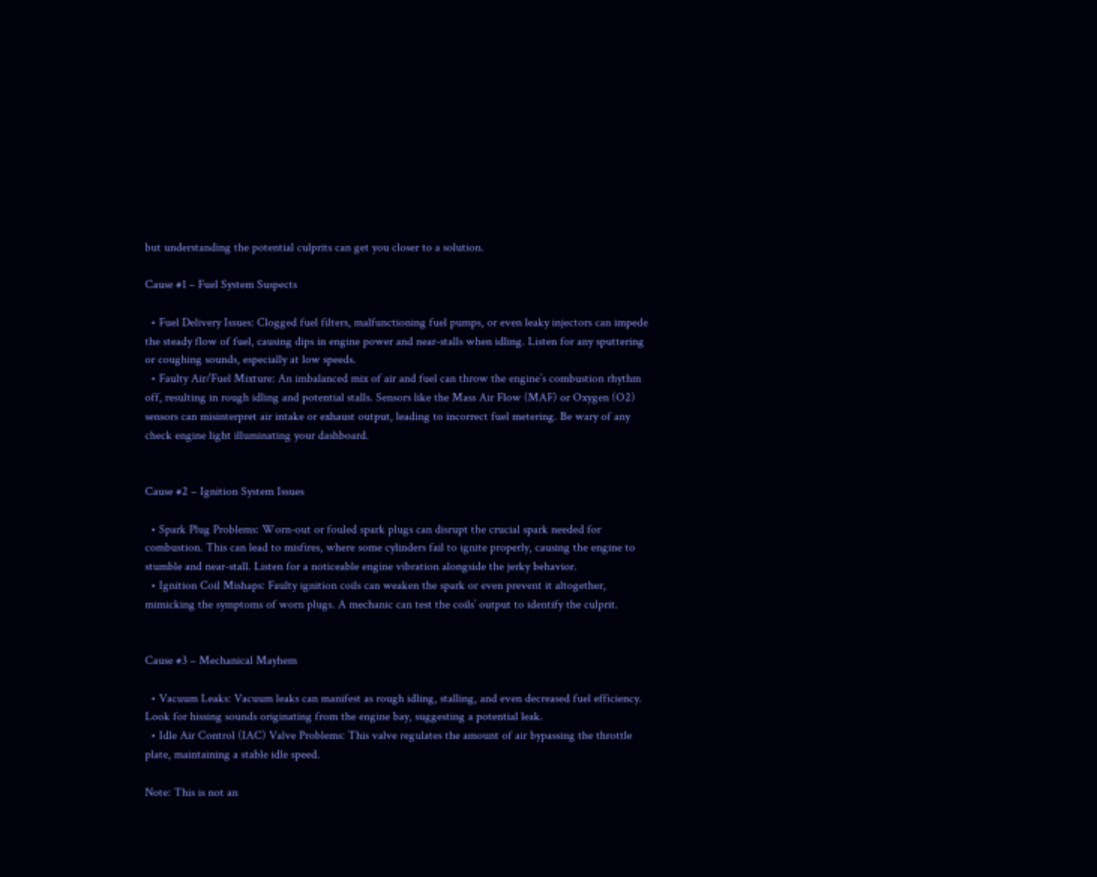but understanding the potential culprits can get you closer to a solution.

Cause #1 – Fuel System Suspects

  • Fuel Delivery Issues: Clogged fuel filters, malfunctioning fuel pumps, or even leaky injectors can impede the steady flow of fuel, causing dips in engine power and near-stalls when idling. Listen for any sputtering or coughing sounds, especially at low speeds.
  • Faulty Air/Fuel Mixture: An imbalanced mix of air and fuel can throw the engine’s combustion rhythm off, resulting in rough idling and potential stalls. Sensors like the Mass Air Flow (MAF) or Oxygen (O2) sensors can misinterpret air intake or exhaust output, leading to incorrect fuel metering. Be wary of any check engine light illuminating your dashboard.


Cause #2 – Ignition System Issues

  • Spark Plug Problems: Worn-out or fouled spark plugs can disrupt the crucial spark needed for combustion. This can lead to misfires, where some cylinders fail to ignite properly, causing the engine to stumble and near-stall. Listen for a noticeable engine vibration alongside the jerky behavior.
  • Ignition Coil Mishaps: Faulty ignition coils can weaken the spark or even prevent it altogether, mimicking the symptoms of worn plugs. A mechanic can test the coils’ output to identify the culprit.


Cause #3 – Mechanical Mayhem

  • Vacuum Leaks: Vacuum leaks can manifest as rough idling, stalling, and even decreased fuel efficiency. Look for hissing sounds originating from the engine bay, suggesting a potential leak.
  • Idle Air Control (IAC) Valve Problems: This valve regulates the amount of air bypassing the throttle plate, maintaining a stable idle speed.

Note: This is not an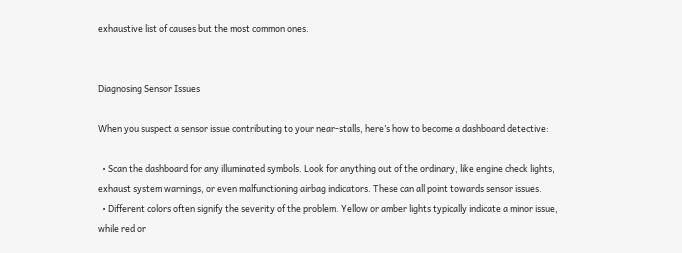exhaustive list of causes but the most common ones.


Diagnosing Sensor Issues

When you suspect a sensor issue contributing to your near-stalls, here’s how to become a dashboard detective:

  • Scan the dashboard for any illuminated symbols. Look for anything out of the ordinary, like engine check lights, exhaust system warnings, or even malfunctioning airbag indicators. These can all point towards sensor issues.
  • Different colors often signify the severity of the problem. Yellow or amber lights typically indicate a minor issue, while red or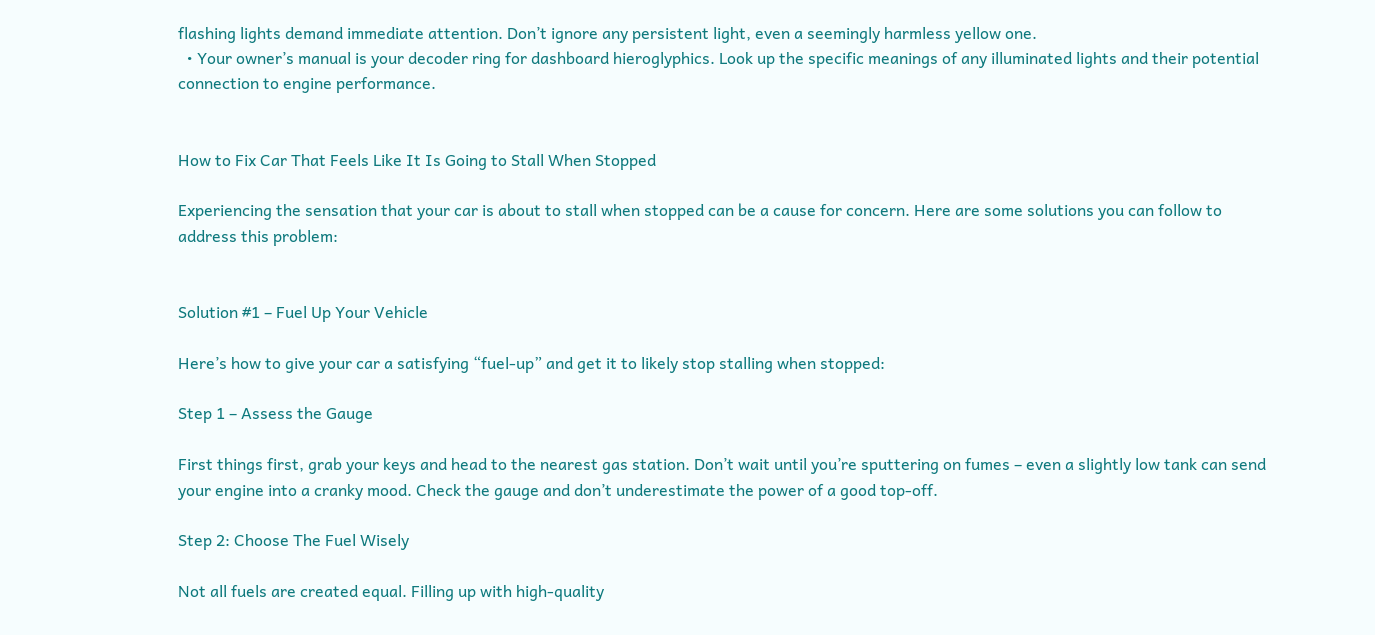flashing lights demand immediate attention. Don’t ignore any persistent light, even a seemingly harmless yellow one.
  • Your owner’s manual is your decoder ring for dashboard hieroglyphics. Look up the specific meanings of any illuminated lights and their potential connection to engine performance.


How to Fix Car That Feels Like It Is Going to Stall When Stopped

Experiencing the sensation that your car is about to stall when stopped can be a cause for concern. Here are some solutions you can follow to address this problem:


Solution #1 – Fuel Up Your Vehicle

Here’s how to give your car a satisfying “fuel-up” and get it to likely stop stalling when stopped:

Step 1 – Assess the Gauge

First things first, grab your keys and head to the nearest gas station. Don’t wait until you’re sputtering on fumes – even a slightly low tank can send your engine into a cranky mood. Check the gauge and don’t underestimate the power of a good top-off.

Step 2: Choose The Fuel Wisely

Not all fuels are created equal. Filling up with high-quality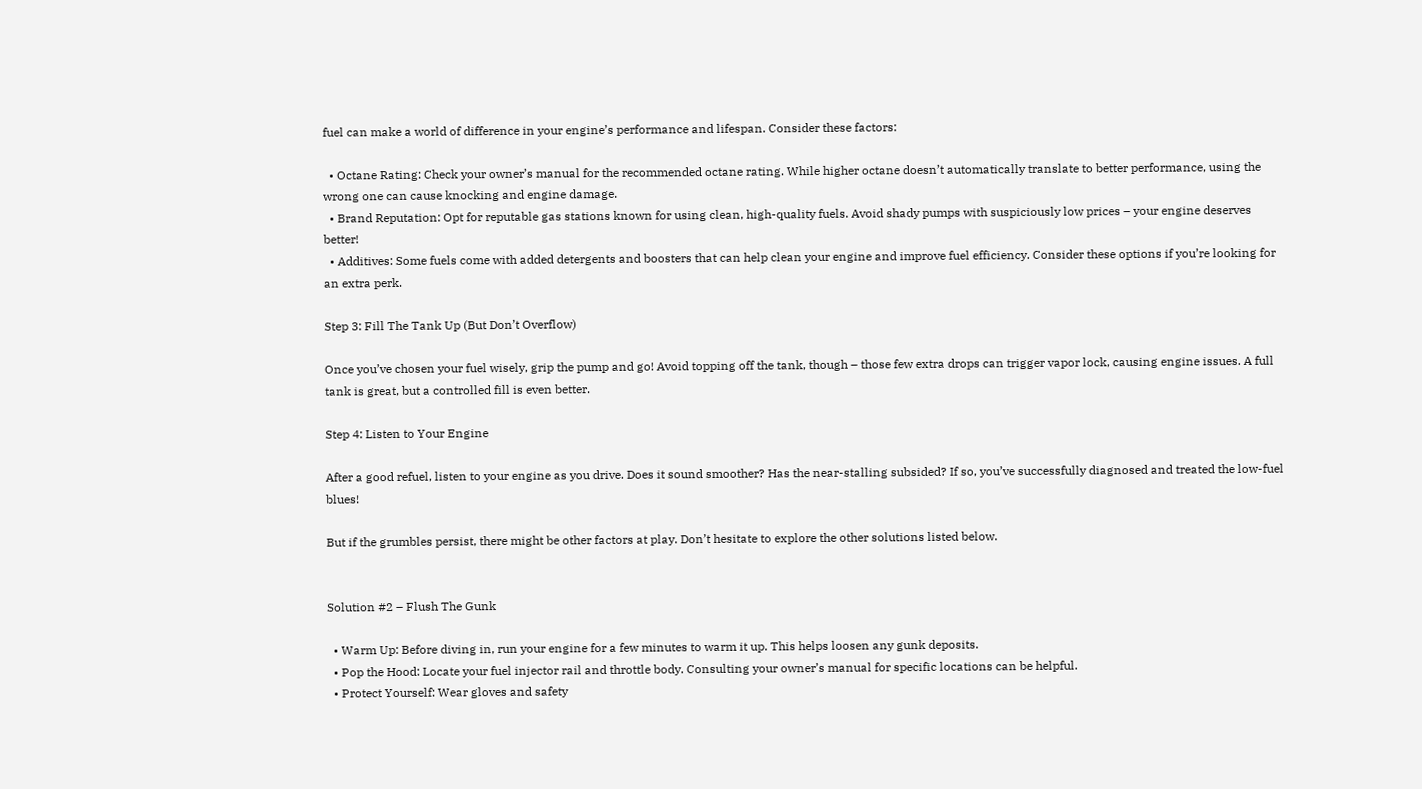fuel can make a world of difference in your engine’s performance and lifespan. Consider these factors:

  • Octane Rating: Check your owner’s manual for the recommended octane rating. While higher octane doesn’t automatically translate to better performance, using the wrong one can cause knocking and engine damage.
  • Brand Reputation: Opt for reputable gas stations known for using clean, high-quality fuels. Avoid shady pumps with suspiciously low prices – your engine deserves better!
  • Additives: Some fuels come with added detergents and boosters that can help clean your engine and improve fuel efficiency. Consider these options if you’re looking for an extra perk.

Step 3: Fill The Tank Up (But Don’t Overflow)

Once you’ve chosen your fuel wisely, grip the pump and go! Avoid topping off the tank, though – those few extra drops can trigger vapor lock, causing engine issues. A full tank is great, but a controlled fill is even better.

Step 4: Listen to Your Engine

After a good refuel, listen to your engine as you drive. Does it sound smoother? Has the near-stalling subsided? If so, you’ve successfully diagnosed and treated the low-fuel blues!

But if the grumbles persist, there might be other factors at play. Don’t hesitate to explore the other solutions listed below.


Solution #2 – Flush The Gunk

  • Warm Up: Before diving in, run your engine for a few minutes to warm it up. This helps loosen any gunk deposits.
  • Pop the Hood: Locate your fuel injector rail and throttle body. Consulting your owner’s manual for specific locations can be helpful.
  • Protect Yourself: Wear gloves and safety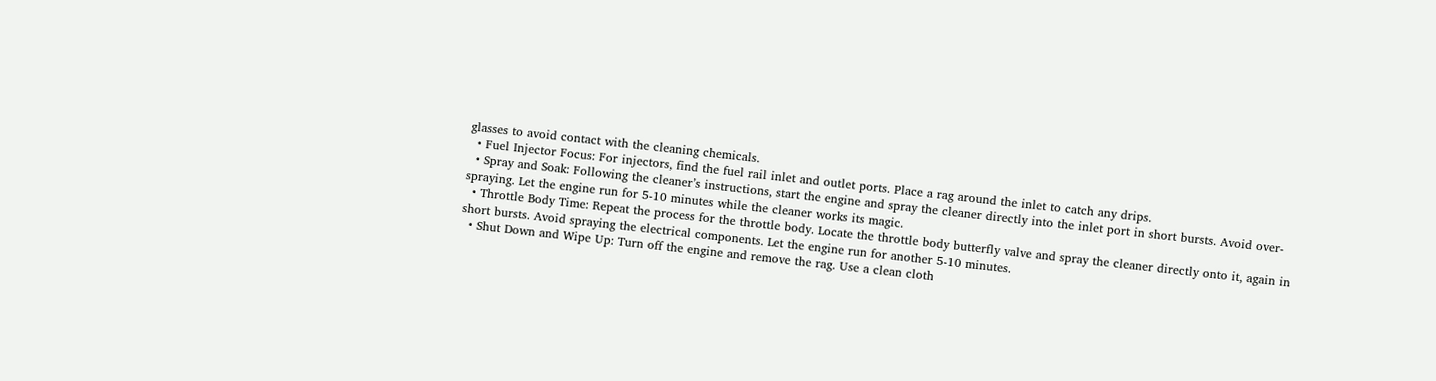glasses to avoid contact with the cleaning chemicals.
  • Fuel Injector Focus: For injectors, find the fuel rail inlet and outlet ports. Place a rag around the inlet to catch any drips.
  • Spray and Soak: Following the cleaner’s instructions, start the engine and spray the cleaner directly into the inlet port in short bursts. Avoid over-spraying. Let the engine run for 5-10 minutes while the cleaner works its magic.
  • Throttle Body Time: Repeat the process for the throttle body. Locate the throttle body butterfly valve and spray the cleaner directly onto it, again in short bursts. Avoid spraying the electrical components. Let the engine run for another 5-10 minutes.
  • Shut Down and Wipe Up: Turn off the engine and remove the rag. Use a clean cloth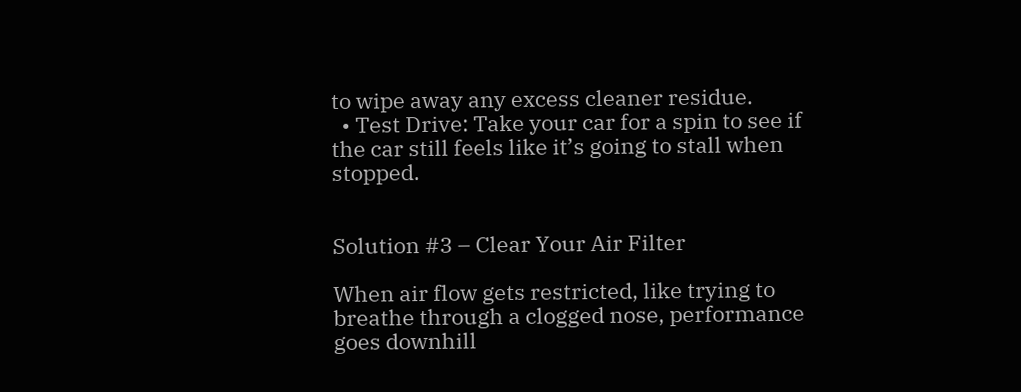to wipe away any excess cleaner residue.
  • Test Drive: Take your car for a spin to see if the car still feels like it’s going to stall when stopped.


Solution #3 – Clear Your Air Filter

When air flow gets restricted, like trying to breathe through a clogged nose, performance goes downhill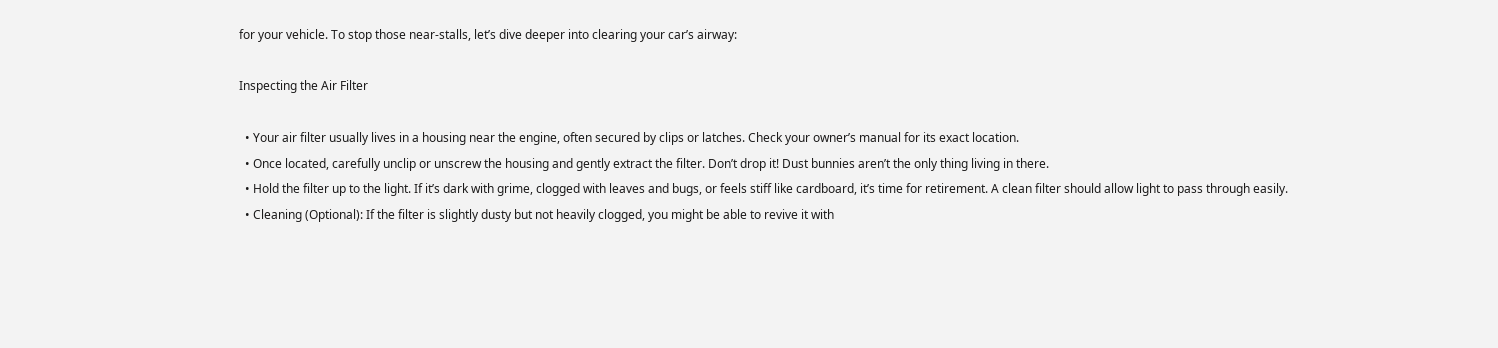for your vehicle. To stop those near-stalls, let’s dive deeper into clearing your car’s airway:

Inspecting the Air Filter

  • Your air filter usually lives in a housing near the engine, often secured by clips or latches. Check your owner’s manual for its exact location.
  • Once located, carefully unclip or unscrew the housing and gently extract the filter. Don’t drop it! Dust bunnies aren’t the only thing living in there.
  • Hold the filter up to the light. If it’s dark with grime, clogged with leaves and bugs, or feels stiff like cardboard, it’s time for retirement. A clean filter should allow light to pass through easily.
  • Cleaning (Optional): If the filter is slightly dusty but not heavily clogged, you might be able to revive it with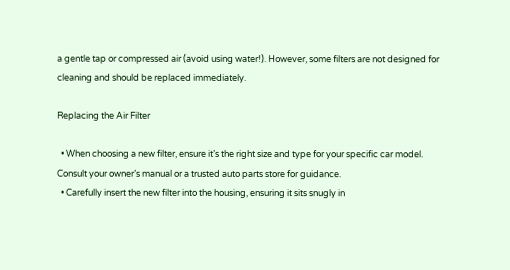a gentle tap or compressed air (avoid using water!). However, some filters are not designed for cleaning and should be replaced immediately.

Replacing the Air Filter

  • When choosing a new filter, ensure it’s the right size and type for your specific car model. Consult your owner’s manual or a trusted auto parts store for guidance.
  • Carefully insert the new filter into the housing, ensuring it sits snugly in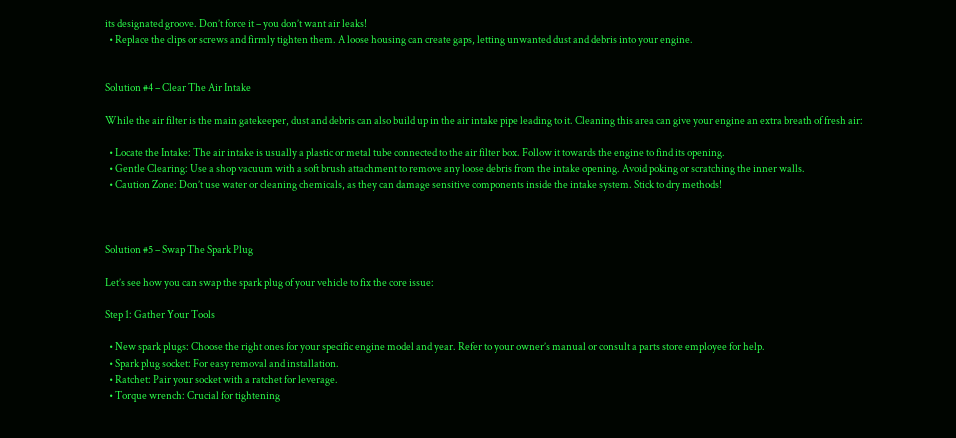its designated groove. Don’t force it – you don’t want air leaks!
  • Replace the clips or screws and firmly tighten them. A loose housing can create gaps, letting unwanted dust and debris into your engine.


Solution #4 – Clear The Air Intake

While the air filter is the main gatekeeper, dust and debris can also build up in the air intake pipe leading to it. Cleaning this area can give your engine an extra breath of fresh air:

  • Locate the Intake: The air intake is usually a plastic or metal tube connected to the air filter box. Follow it towards the engine to find its opening.
  • Gentle Clearing: Use a shop vacuum with a soft brush attachment to remove any loose debris from the intake opening. Avoid poking or scratching the inner walls.
  • Caution Zone: Don’t use water or cleaning chemicals, as they can damage sensitive components inside the intake system. Stick to dry methods!



Solution #5 – Swap The Spark Plug

Let’s see how you can swap the spark plug of your vehicle to fix the core issue:

Step 1: Gather Your Tools

  • New spark plugs: Choose the right ones for your specific engine model and year. Refer to your owner’s manual or consult a parts store employee for help.
  • Spark plug socket: For easy removal and installation.
  • Ratchet: Pair your socket with a ratchet for leverage.
  • Torque wrench: Crucial for tightening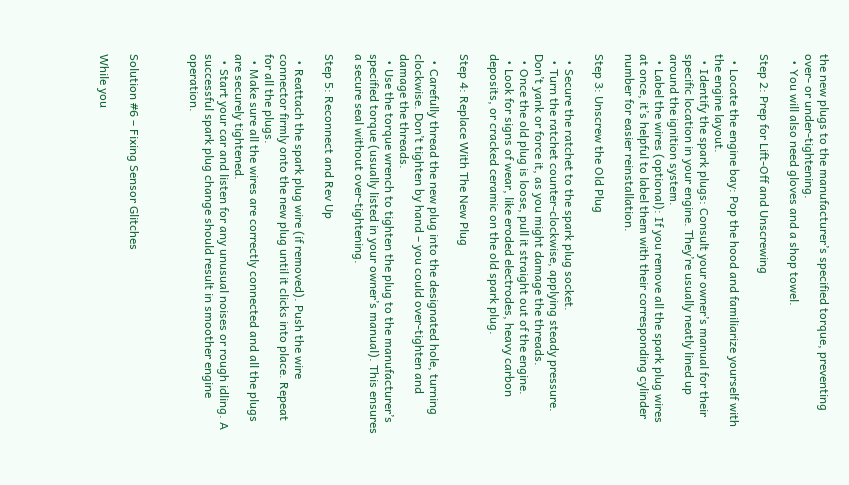the new plugs to the manufacturer’s specified torque, preventing over- or under-tightening.
  • You will also need gloves and a shop towel.

Step 2: Prep for Lift-Off and Unscrewing

  • Locate the engine bay: Pop the hood and familiarize yourself with the engine layout.
  • Identify the spark plugs: Consult your owner’s manual for their specific location in your engine. They’re usually neatly lined up around the ignition system.
  • Label the wires (optional): If you remove all the spark plug wires at once, it’s helpful to label them with their corresponding cylinder number for easier reinstallation.

Step 3: Unscrew the Old Plug

  • Secure the ratchet to the spark plug socket.
  • Turn the ratchet counter-clockwise, applying steady pressure. Don’t yank or force it, as you might damage the threads.
  • Once the old plug is loose, pull it straight out of the engine.
  • Look for signs of wear, like eroded electrodes, heavy carbon deposits, or cracked ceramic on the old spark plug.

Step 4: Replace With The New Plug

  • Carefully thread the new plug into the designated hole, turning clockwise. Don’t tighten by hand – you could over-tighten and damage the threads.
  • Use the torque wrench to tighten the plug to the manufacturer’s specified torque (usually listed in your owner’s manual). This ensures a secure seal without over-tightening.

Step 5: Reconnect and Rev Up

  • Reattach the spark plug wire (if removed). Push the wire connector firmly onto the new plug until it clicks into place. Repeat for all the plugs.
  • Make sure all the wires are correctly connected and all the plugs are securely tightened.
  • Start your car and listen for any unusual noises or rough idling. A successful spark plug change should result in smoother engine operation.



Solution #6 – Fixing Sensor Glitches

While you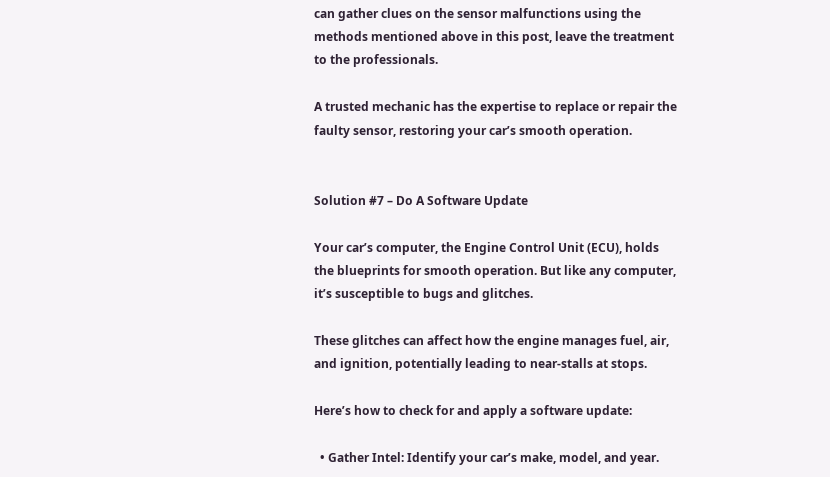can gather clues on the sensor malfunctions using the methods mentioned above in this post, leave the treatment to the professionals.

A trusted mechanic has the expertise to replace or repair the faulty sensor, restoring your car’s smooth operation.


Solution #7 – Do A Software Update

Your car’s computer, the Engine Control Unit (ECU), holds the blueprints for smooth operation. But like any computer, it’s susceptible to bugs and glitches.

These glitches can affect how the engine manages fuel, air, and ignition, potentially leading to near-stalls at stops.

Here’s how to check for and apply a software update:

  • Gather Intel: Identify your car’s make, model, and year.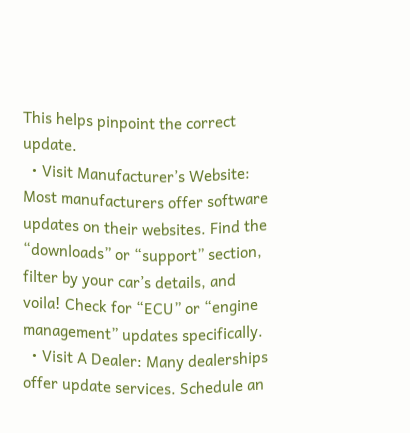This helps pinpoint the correct update.
  • Visit Manufacturer’s Website: Most manufacturers offer software updates on their websites. Find the “downloads” or “support” section, filter by your car’s details, and voila! Check for “ECU” or “engine management” updates specifically.
  • Visit A Dealer: Many dealerships offer update services. Schedule an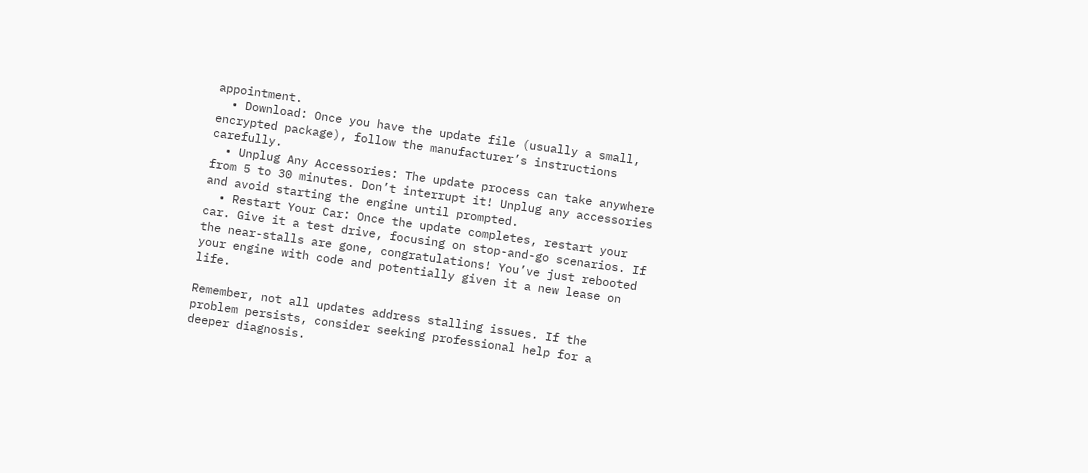appointment.
  • Download: Once you have the update file (usually a small, encrypted package), follow the manufacturer’s instructions carefully.
  • Unplug Any Accessories: The update process can take anywhere from 5 to 30 minutes. Don’t interrupt it! Unplug any accessories and avoid starting the engine until prompted.
  • Restart Your Car: Once the update completes, restart your car. Give it a test drive, focusing on stop-and-go scenarios. If the near-stalls are gone, congratulations! You’ve just rebooted your engine with code and potentially given it a new lease on life.

Remember, not all updates address stalling issues. If the problem persists, consider seeking professional help for a deeper diagnosis.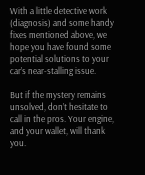With a little detective work (diagnosis) and some handy fixes mentioned above, we hope you have found some potential solutions to your car’s near-stalling issue.

But if the mystery remains unsolved, don’t hesitate to call in the pros. Your engine, and your wallet, will thank you.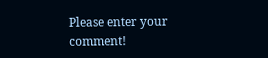Please enter your comment!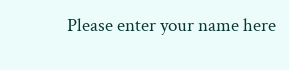Please enter your name here